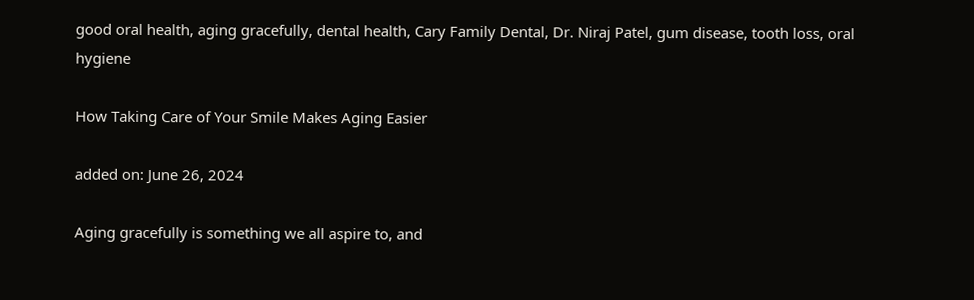good oral health, aging gracefully, dental health, Cary Family Dental, Dr. Niraj Patel, gum disease, tooth loss, oral hygiene

How Taking Care of Your Smile Makes Aging Easier

added on: June 26, 2024

Aging gracefully is something we all aspire to, and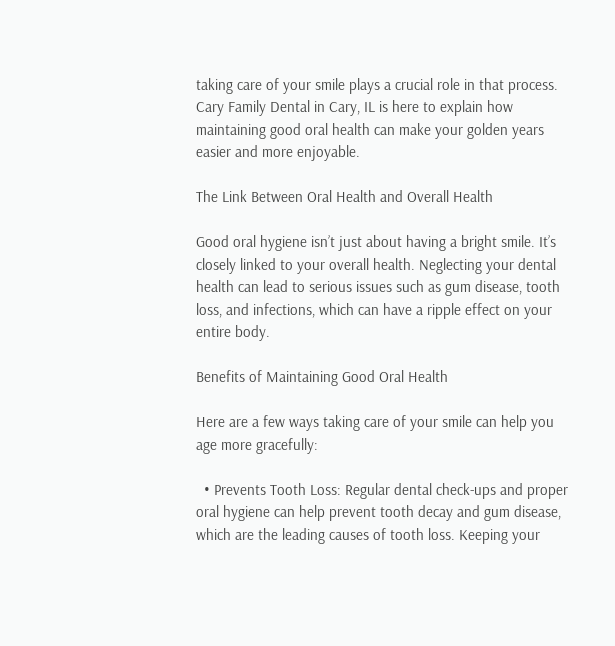taking care of your smile plays a crucial role in that process. Cary Family Dental in Cary, IL is here to explain how maintaining good oral health can make your golden years easier and more enjoyable.

The Link Between Oral Health and Overall Health

Good oral hygiene isn’t just about having a bright smile. It’s closely linked to your overall health. Neglecting your dental health can lead to serious issues such as gum disease, tooth loss, and infections, which can have a ripple effect on your entire body.

Benefits of Maintaining Good Oral Health

Here are a few ways taking care of your smile can help you age more gracefully:

  • Prevents Tooth Loss: Regular dental check-ups and proper oral hygiene can help prevent tooth decay and gum disease, which are the leading causes of tooth loss. Keeping your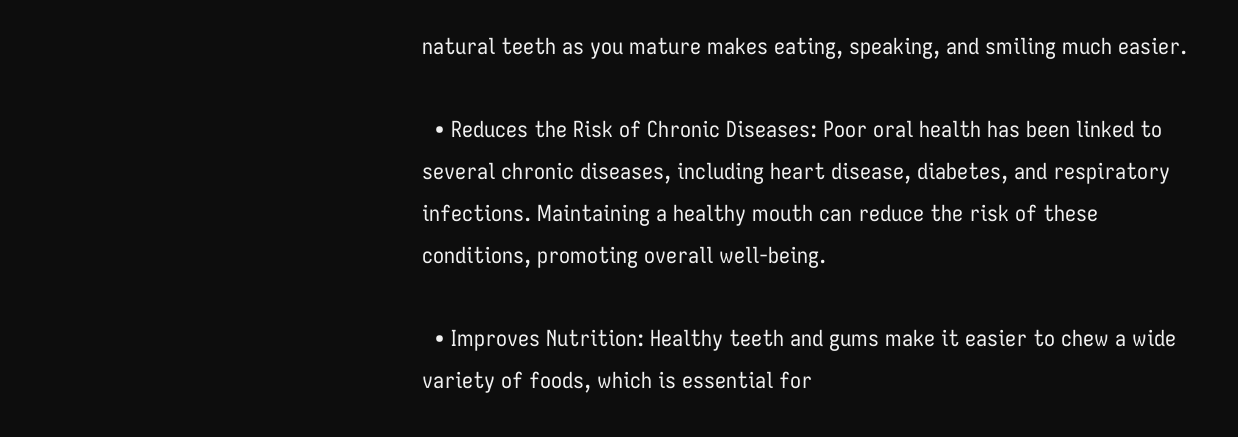natural teeth as you mature makes eating, speaking, and smiling much easier.

  • Reduces the Risk of Chronic Diseases: Poor oral health has been linked to several chronic diseases, including heart disease, diabetes, and respiratory infections. Maintaining a healthy mouth can reduce the risk of these conditions, promoting overall well-being.

  • Improves Nutrition: Healthy teeth and gums make it easier to chew a wide variety of foods, which is essential for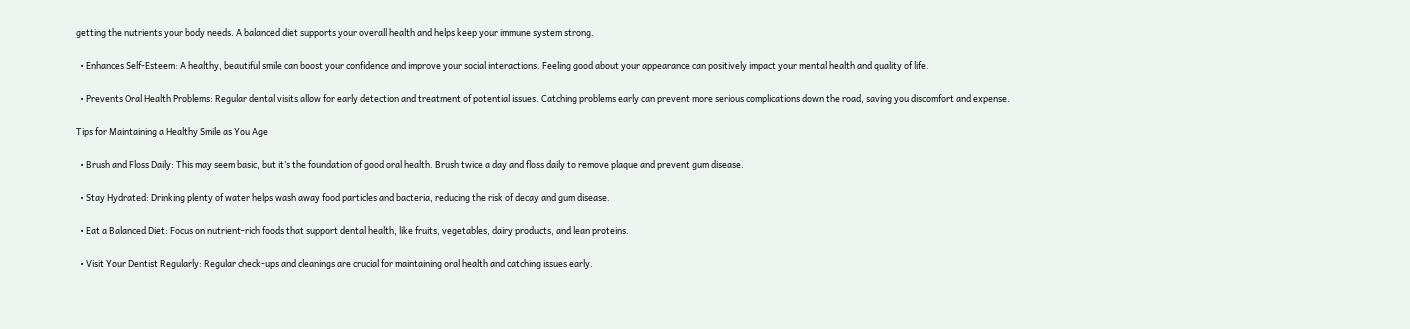getting the nutrients your body needs. A balanced diet supports your overall health and helps keep your immune system strong.

  • Enhances Self-Esteem: A healthy, beautiful smile can boost your confidence and improve your social interactions. Feeling good about your appearance can positively impact your mental health and quality of life.

  • Prevents Oral Health Problems: Regular dental visits allow for early detection and treatment of potential issues. Catching problems early can prevent more serious complications down the road, saving you discomfort and expense.

Tips for Maintaining a Healthy Smile as You Age

  • Brush and Floss Daily: This may seem basic, but it’s the foundation of good oral health. Brush twice a day and floss daily to remove plaque and prevent gum disease.

  • Stay Hydrated: Drinking plenty of water helps wash away food particles and bacteria, reducing the risk of decay and gum disease.

  • Eat a Balanced Diet: Focus on nutrient-rich foods that support dental health, like fruits, vegetables, dairy products, and lean proteins.

  • Visit Your Dentist Regularly: Regular check-ups and cleanings are crucial for maintaining oral health and catching issues early.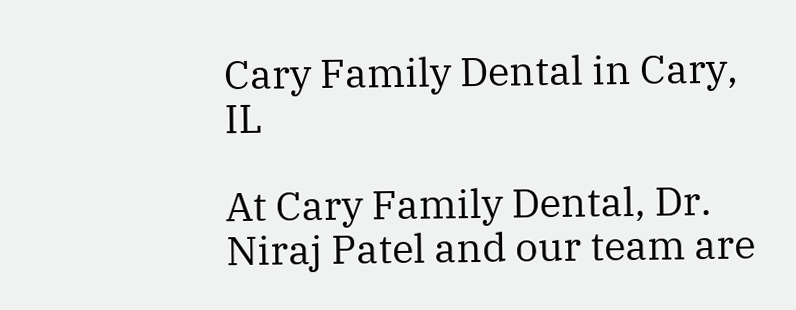Cary Family Dental in Cary, IL

At Cary Family Dental, Dr. Niraj Patel and our team are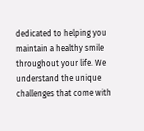dedicated to helping you maintain a healthy smile throughout your life. We understand the unique challenges that come with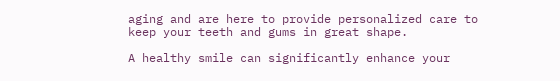aging and are here to provide personalized care to keep your teeth and gums in great shape.

A healthy smile can significantly enhance your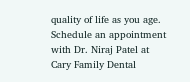quality of life as you age. Schedule an appointment with Dr. Niraj Patel at Cary Family Dental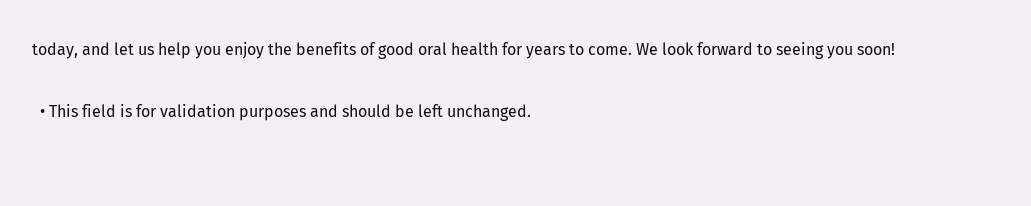today, and let us help you enjoy the benefits of good oral health for years to come. We look forward to seeing you soon!

  • This field is for validation purposes and should be left unchanged.